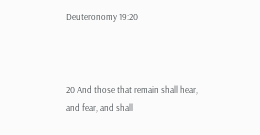Deuteronomy 19:20



20 And those that remain shall hear, and fear, and shall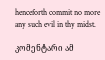henceforth commit no more any such evil in thy midst.

კომენტარი ამ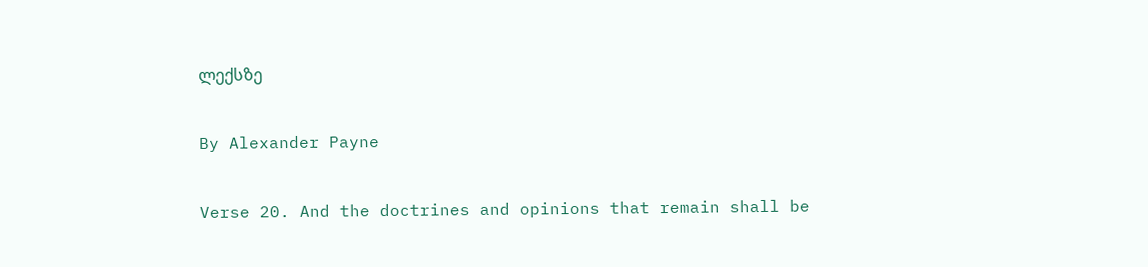ლექსზე

By Alexander Payne

Verse 20. And the doctrines and opinions that remain shall be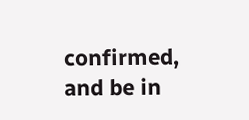confirmed, and be in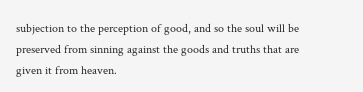subjection to the perception of good, and so the soul will be preserved from sinning against the goods and truths that are given it from heaven.